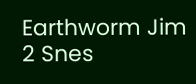Earthworm Jim 2 Snes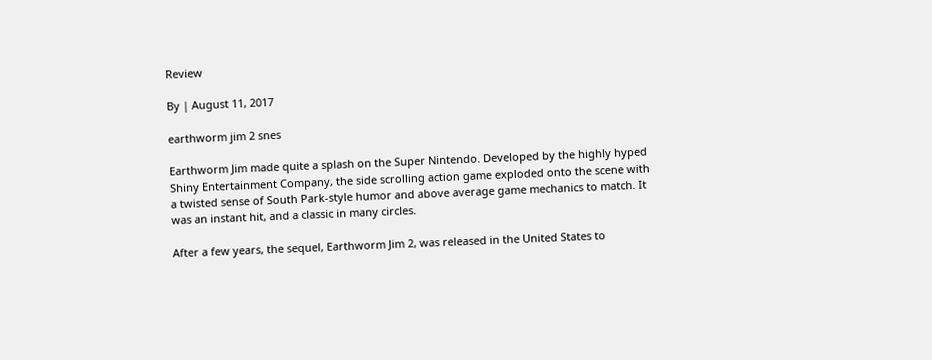Review

By | August 11, 2017

earthworm jim 2 snes

Earthworm Jim made quite a splash on the Super Nintendo. Developed by the highly hyped Shiny Entertainment Company, the side scrolling action game exploded onto the scene with a twisted sense of South Park-style humor and above average game mechanics to match. It was an instant hit, and a classic in many circles.

After a few years, the sequel, Earthworm Jim 2, was released in the United States to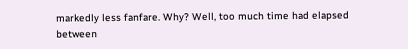markedly less fanfare. Why? Well, too much time had elapsed between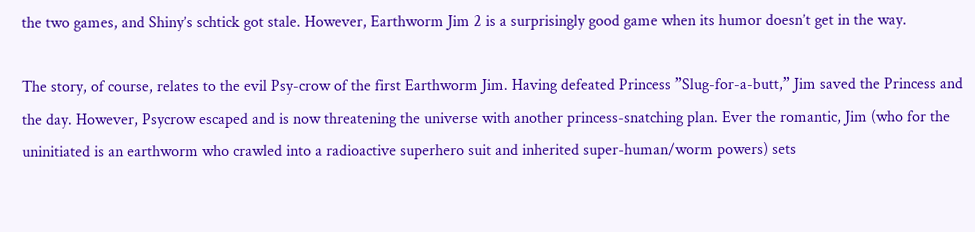the two games, and Shiny’s schtick got stale. However, Earthworm Jim 2 is a surprisingly good game when its humor doesn’t get in the way.

The story, of course, relates to the evil Psy-crow of the first Earthworm Jim. Having defeated Princess ”Slug-for-a-butt,” Jim saved the Princess and the day. However, Psycrow escaped and is now threatening the universe with another princess-snatching plan. Ever the romantic, Jim (who for the uninitiated is an earthworm who crawled into a radioactive superhero suit and inherited super-human/worm powers) sets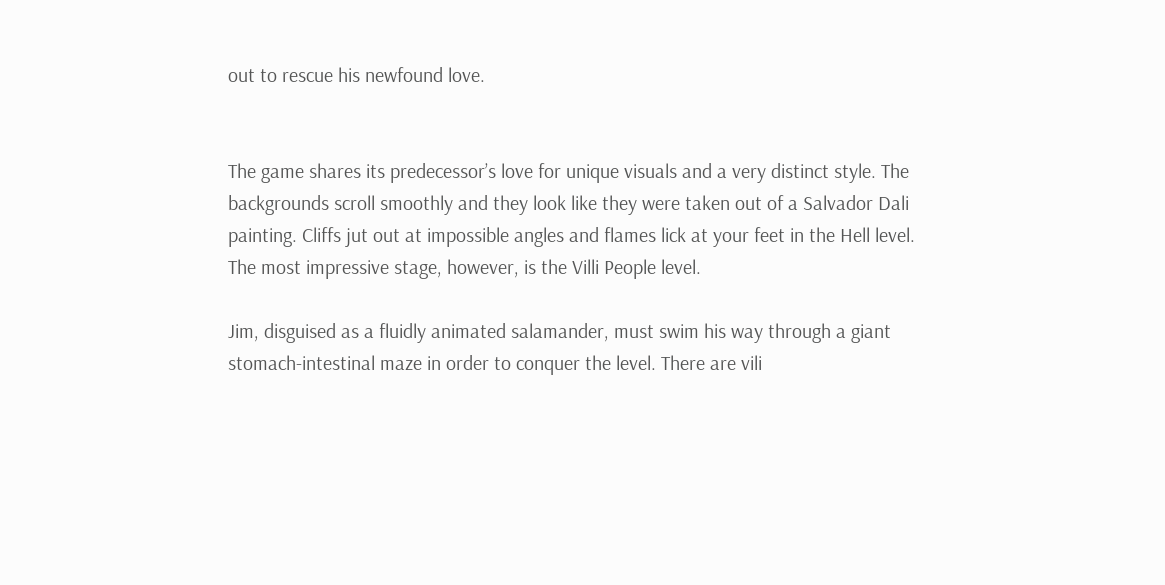out to rescue his newfound love.


The game shares its predecessor’s love for unique visuals and a very distinct style. The backgrounds scroll smoothly and they look like they were taken out of a Salvador Dali painting. Cliffs jut out at impossible angles and flames lick at your feet in the Hell level. The most impressive stage, however, is the Villi People level.

Jim, disguised as a fluidly animated salamander, must swim his way through a giant stomach-intestinal maze in order to conquer the level. There are vili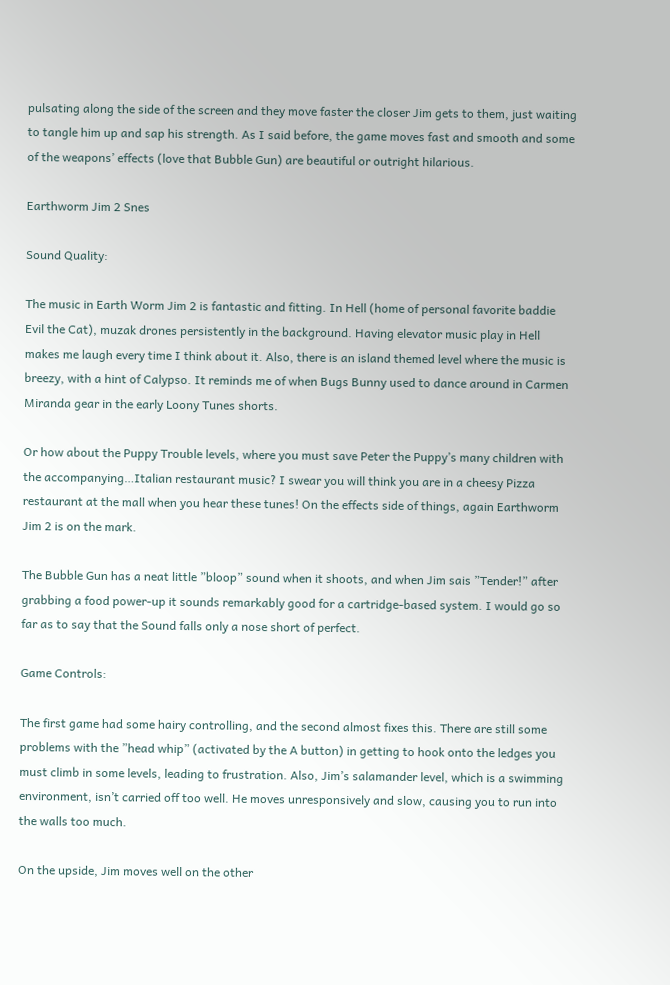pulsating along the side of the screen and they move faster the closer Jim gets to them, just waiting to tangle him up and sap his strength. As I said before, the game moves fast and smooth and some of the weapons’ effects (love that Bubble Gun) are beautiful or outright hilarious.

Earthworm Jim 2 Snes

Sound Quality:

The music in Earth Worm Jim 2 is fantastic and fitting. In Hell (home of personal favorite baddie Evil the Cat), muzak drones persistently in the background. Having elevator music play in Hell makes me laugh every time I think about it. Also, there is an island themed level where the music is breezy, with a hint of Calypso. It reminds me of when Bugs Bunny used to dance around in Carmen Miranda gear in the early Loony Tunes shorts.

Or how about the Puppy Trouble levels, where you must save Peter the Puppy’s many children with the accompanying…Italian restaurant music? I swear you will think you are in a cheesy Pizza restaurant at the mall when you hear these tunes! On the effects side of things, again Earthworm Jim 2 is on the mark.

The Bubble Gun has a neat little ”bloop” sound when it shoots, and when Jim sais ”Tender!” after grabbing a food power-up it sounds remarkably good for a cartridge-based system. I would go so far as to say that the Sound falls only a nose short of perfect.

Game Controls:

The first game had some hairy controlling, and the second almost fixes this. There are still some problems with the ”head whip” (activated by the A button) in getting to hook onto the ledges you must climb in some levels, leading to frustration. Also, Jim’s salamander level, which is a swimming environment, isn’t carried off too well. He moves unresponsively and slow, causing you to run into the walls too much.

On the upside, Jim moves well on the other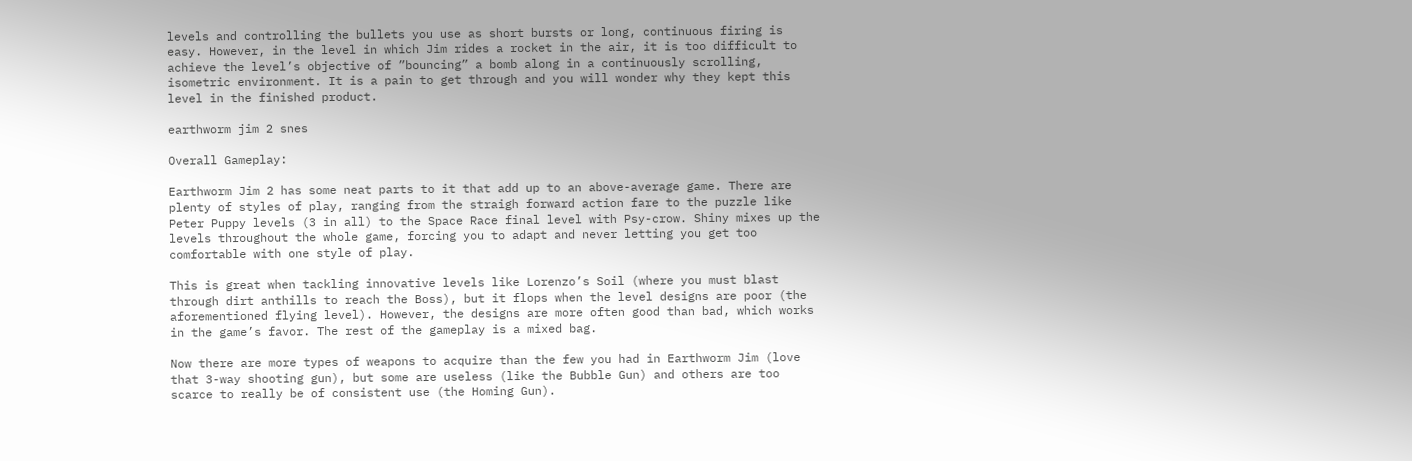levels and controlling the bullets you use as short bursts or long, continuous firing is easy. However, in the level in which Jim rides a rocket in the air, it is too difficult to achieve the level’s objective of ”bouncing” a bomb along in a continuously scrolling, isometric environment. It is a pain to get through and you will wonder why they kept this level in the finished product.

earthworm jim 2 snes

Overall Gameplay:

Earthworm Jim 2 has some neat parts to it that add up to an above-average game. There are plenty of styles of play, ranging from the straigh forward action fare to the puzzle like Peter Puppy levels (3 in all) to the Space Race final level with Psy-crow. Shiny mixes up the levels throughout the whole game, forcing you to adapt and never letting you get too comfortable with one style of play.

This is great when tackling innovative levels like Lorenzo’s Soil (where you must blast through dirt anthills to reach the Boss), but it flops when the level designs are poor (the aforementioned flying level). However, the designs are more often good than bad, which works in the game’s favor. The rest of the gameplay is a mixed bag.

Now there are more types of weapons to acquire than the few you had in Earthworm Jim (love that 3-way shooting gun), but some are useless (like the Bubble Gun) and others are too scarce to really be of consistent use (the Homing Gun).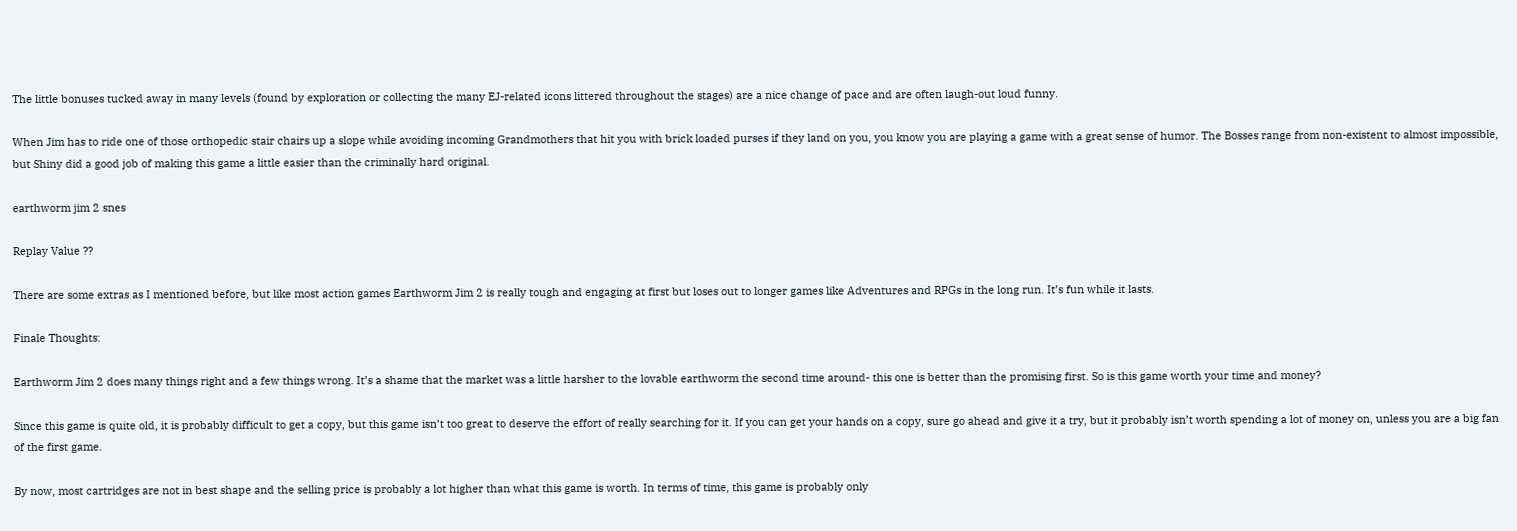The little bonuses tucked away in many levels (found by exploration or collecting the many EJ-related icons littered throughout the stages) are a nice change of pace and are often laugh-out loud funny.

When Jim has to ride one of those orthopedic stair chairs up a slope while avoiding incoming Grandmothers that hit you with brick loaded purses if they land on you, you know you are playing a game with a great sense of humor. The Bosses range from non-existent to almost impossible, but Shiny did a good job of making this game a little easier than the criminally hard original.

earthworm jim 2 snes

Replay Value ??

There are some extras as I mentioned before, but like most action games Earthworm Jim 2 is really tough and engaging at first but loses out to longer games like Adventures and RPGs in the long run. It’s fun while it lasts.

Finale Thoughts:

Earthworm Jim 2 does many things right and a few things wrong. It’s a shame that the market was a little harsher to the lovable earthworm the second time around- this one is better than the promising first. So is this game worth your time and money?

Since this game is quite old, it is probably difficult to get a copy, but this game isn’t too great to deserve the effort of really searching for it. If you can get your hands on a copy, sure go ahead and give it a try, but it probably isn’t worth spending a lot of money on, unless you are a big fan of the first game.

By now, most cartridges are not in best shape and the selling price is probably a lot higher than what this game is worth. In terms of time, this game is probably only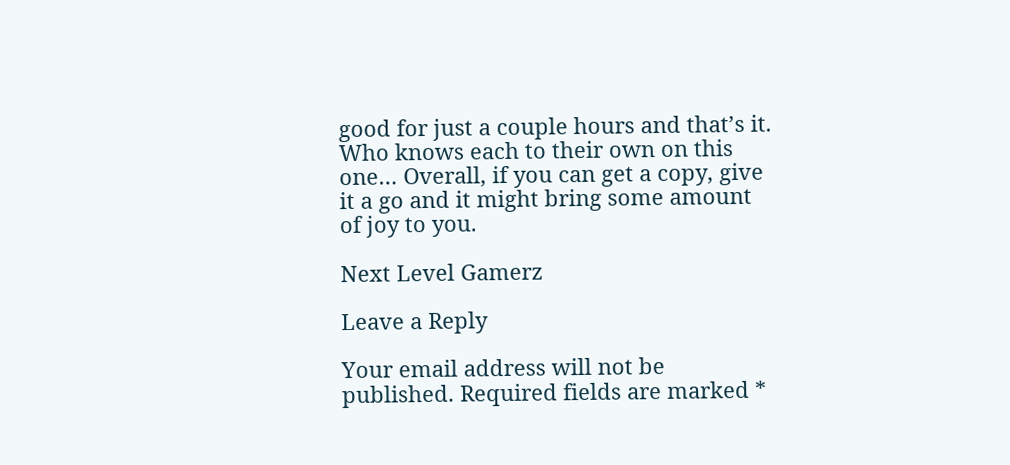good for just a couple hours and that’s it. Who knows each to their own on this one… Overall, if you can get a copy, give it a go and it might bring some amount of joy to you.

Next Level Gamerz

Leave a Reply

Your email address will not be published. Required fields are marked *